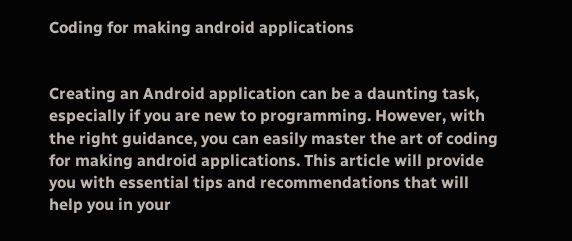Coding for making android applications


Creating an Android application can be a daunting task, especially if you are new to programming. However, with the right guidance, you can easily master the art of coding for making android applications. This article will provide you with essential tips and recommendations that will help you in your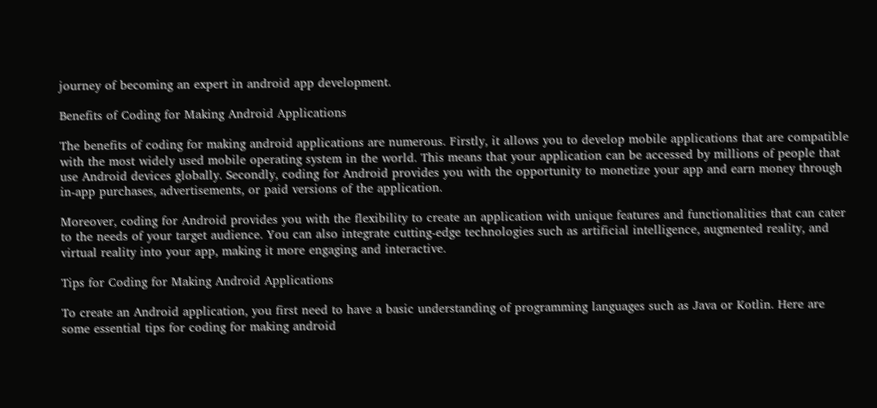journey of becoming an expert in android app development.

Benefits of Coding for Making Android Applications

The benefits of coding for making android applications are numerous. Firstly, it allows you to develop mobile applications that are compatible with the most widely used mobile operating system in the world. This means that your application can be accessed by millions of people that use Android devices globally. Secondly, coding for Android provides you with the opportunity to monetize your app and earn money through in-app purchases, advertisements, or paid versions of the application.

Moreover, coding for Android provides you with the flexibility to create an application with unique features and functionalities that can cater to the needs of your target audience. You can also integrate cutting-edge technologies such as artificial intelligence, augmented reality, and virtual reality into your app, making it more engaging and interactive.

Tips for Coding for Making Android Applications

To create an Android application, you first need to have a basic understanding of programming languages such as Java or Kotlin. Here are some essential tips for coding for making android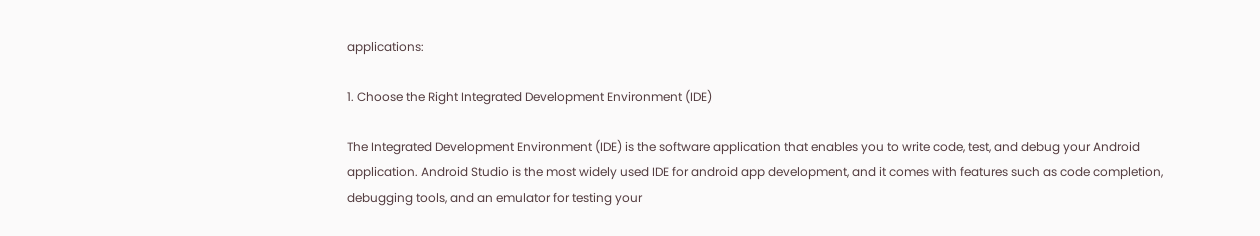applications:

1. Choose the Right Integrated Development Environment (IDE)

The Integrated Development Environment (IDE) is the software application that enables you to write code, test, and debug your Android application. Android Studio is the most widely used IDE for android app development, and it comes with features such as code completion, debugging tools, and an emulator for testing your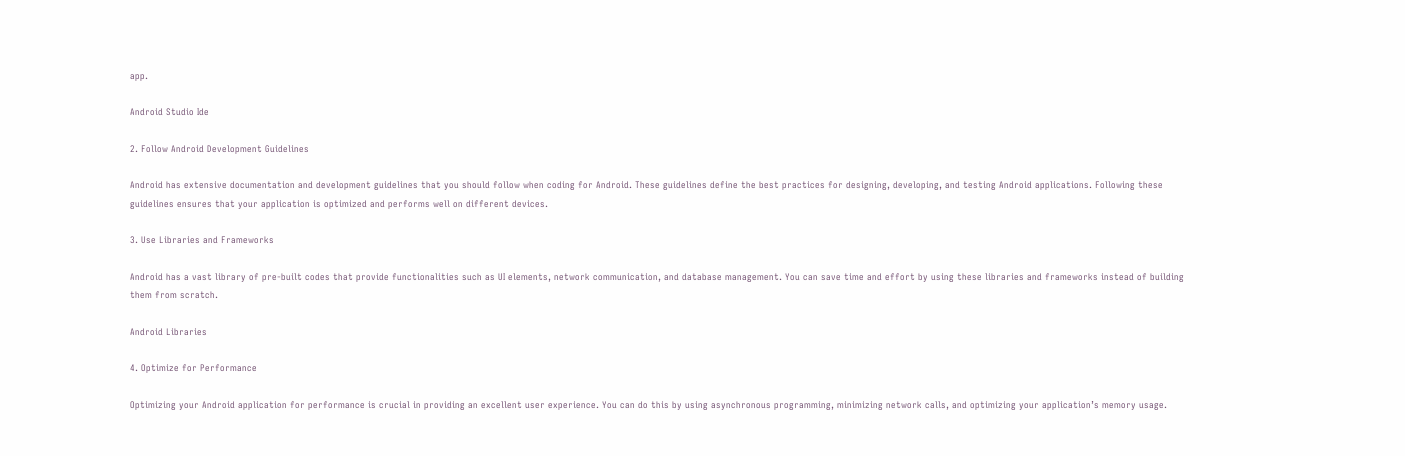app.

Android Studio Ide

2. Follow Android Development Guidelines

Android has extensive documentation and development guidelines that you should follow when coding for Android. These guidelines define the best practices for designing, developing, and testing Android applications. Following these guidelines ensures that your application is optimized and performs well on different devices.

3. Use Libraries and Frameworks

Android has a vast library of pre-built codes that provide functionalities such as UI elements, network communication, and database management. You can save time and effort by using these libraries and frameworks instead of building them from scratch.

Android Libraries

4. Optimize for Performance

Optimizing your Android application for performance is crucial in providing an excellent user experience. You can do this by using asynchronous programming, minimizing network calls, and optimizing your application’s memory usage.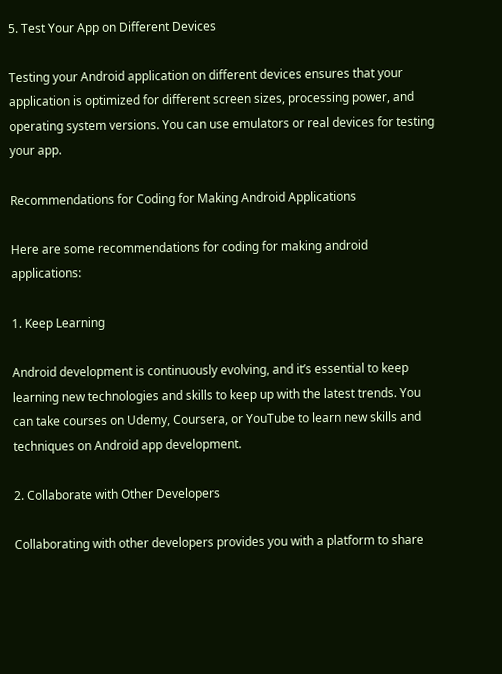5. Test Your App on Different Devices

Testing your Android application on different devices ensures that your application is optimized for different screen sizes, processing power, and operating system versions. You can use emulators or real devices for testing your app.

Recommendations for Coding for Making Android Applications

Here are some recommendations for coding for making android applications:

1. Keep Learning

Android development is continuously evolving, and it’s essential to keep learning new technologies and skills to keep up with the latest trends. You can take courses on Udemy, Coursera, or YouTube to learn new skills and techniques on Android app development.

2. Collaborate with Other Developers

Collaborating with other developers provides you with a platform to share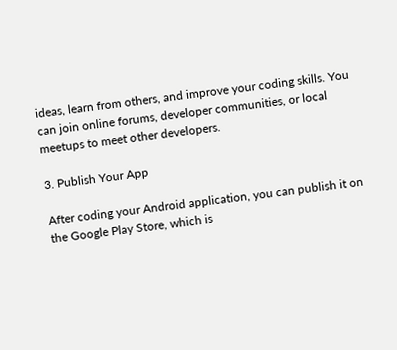ideas, learn from others, and improve your coding skills. You can join online forums, developer communities, or local meetups to meet other developers.

3. Publish Your App

After coding your Android application, you can publish it on the Google Play Store, which is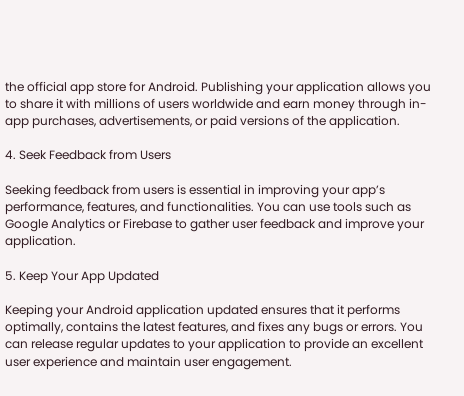the official app store for Android. Publishing your application allows you to share it with millions of users worldwide and earn money through in-app purchases, advertisements, or paid versions of the application.

4. Seek Feedback from Users

Seeking feedback from users is essential in improving your app’s performance, features, and functionalities. You can use tools such as Google Analytics or Firebase to gather user feedback and improve your application.

5. Keep Your App Updated

Keeping your Android application updated ensures that it performs optimally, contains the latest features, and fixes any bugs or errors. You can release regular updates to your application to provide an excellent user experience and maintain user engagement.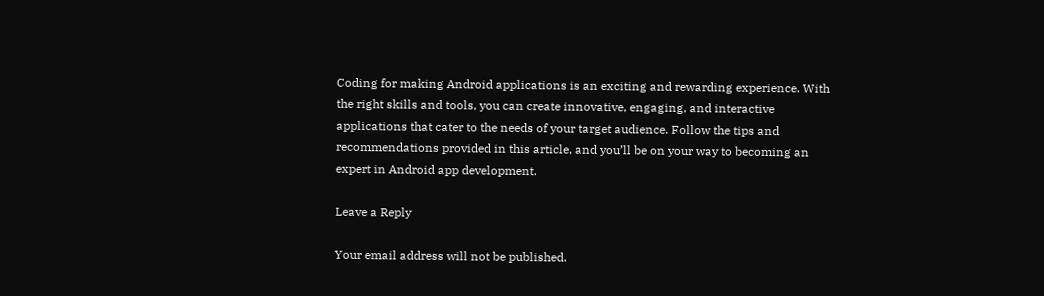Coding for making Android applications is an exciting and rewarding experience. With the right skills and tools, you can create innovative, engaging, and interactive applications that cater to the needs of your target audience. Follow the tips and recommendations provided in this article, and you’ll be on your way to becoming an expert in Android app development.

Leave a Reply

Your email address will not be published.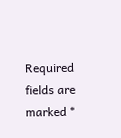Required fields are marked *